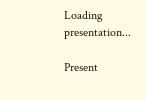Loading presentation...

Present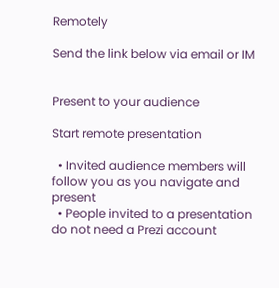Remotely

Send the link below via email or IM


Present to your audience

Start remote presentation

  • Invited audience members will follow you as you navigate and present
  • People invited to a presentation do not need a Prezi account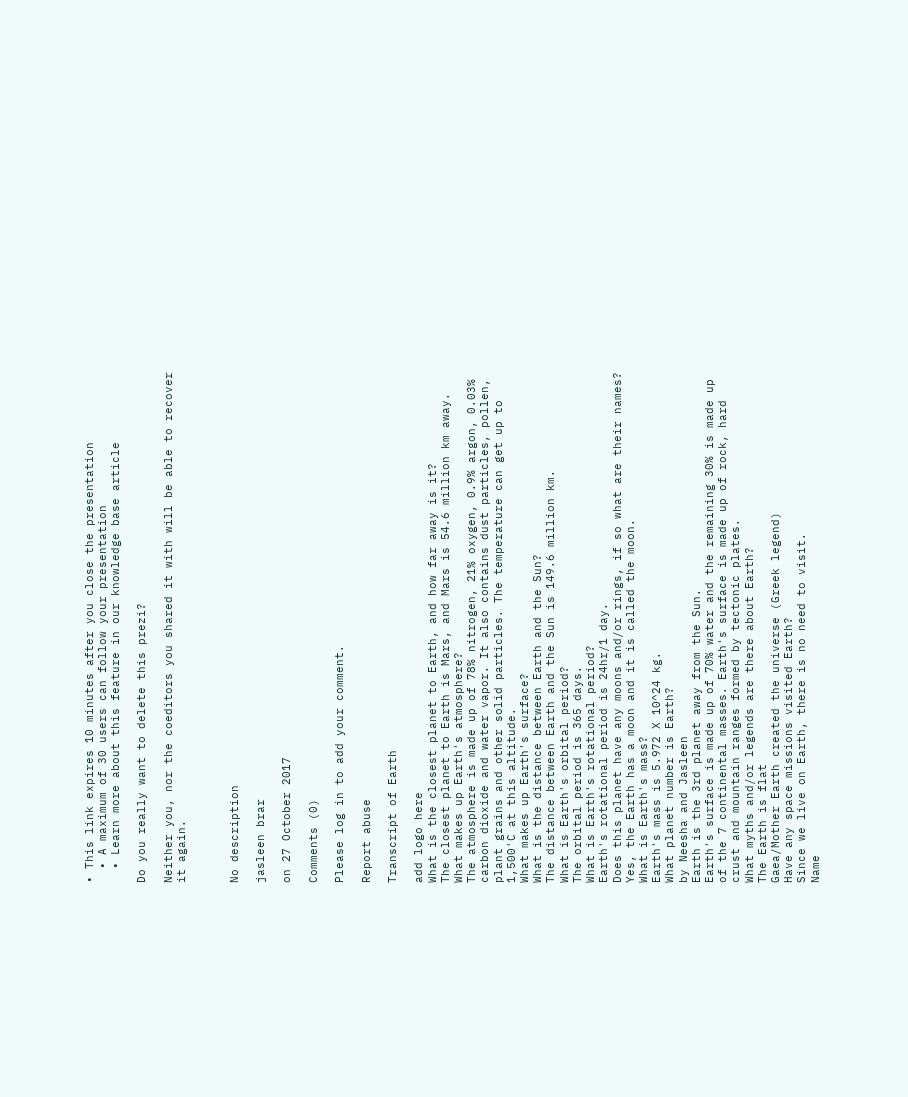• This link expires 10 minutes after you close the presentation
  • A maximum of 30 users can follow your presentation
  • Learn more about this feature in our knowledge base article

Do you really want to delete this prezi?

Neither you, nor the coeditors you shared it with will be able to recover it again.



No description

jasleen brar

on 27 October 2017

Comments (0)

Please log in to add your comment.

Report abuse

Transcript of Earth

add logo here
What is the closest planet to Earth, and how far away is it?
The closest planet to Earth is Mars, and Mars is 54.6 million km away.
What makes up Earth's atmosphere?
The atmosphere is made up of 78% nitrogen, 21% oxygen, 0.9% argon, 0.03% carbon dioxide and water vapor. It also contains dust particles, pollen, plant grains and other solid particles. The temperature can get up to 1,500'C at this altitude.
What makes up Earth's surface?
What is the distance between Earth and the Sun?
The distance between Earth and the Sun is 149.6 million km.
What is Earth's orbital period?
The orbital period is 365 days.
What is Earth's rotational period?
Earth's rotational period is 24hr/1 day.
Does this planet have any moons and/or rings, if so what are their names?
Yes, the Earth has a moon and it is called the moon.
What is Earth's mass?
Earth's mass is 5.972 X 10^24 kg.
What planet number is Earth?
by Neesha and Jasleen
Earth is the 3rd planet away from the Sun.
Earth's surface is made up of 70% water and the remaining 30% is made up of the 7 continental masses. Earth's surface is made up of rock, hard crust and mountain ranges formed by tectonic plates.
What myths and/or legends are there about Earth?
The Earth is flat
Gaea/Mother Earth created the universe (Greek legend)
Have any space missions visited Earth?
Since we live on Earth, there is no need to visit.
Name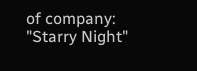of company: "Starry Night"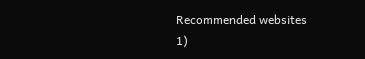Recommended websites
1)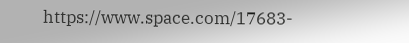https://www.space.com/17683-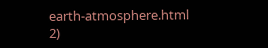earth-atmosphere.html
2)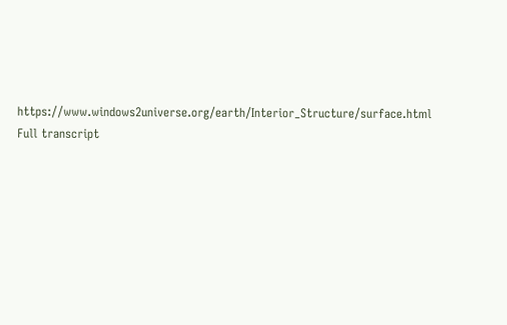https://www.windows2universe.org/earth/Interior_Structure/surface.html
Full transcript